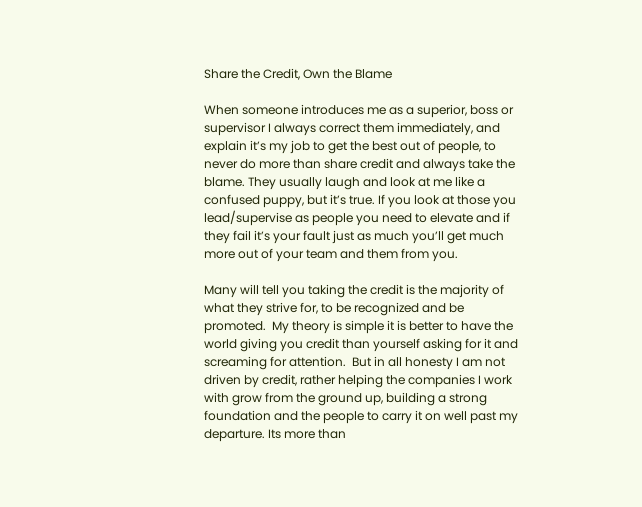Share the Credit, Own the Blame

When someone introduces me as a superior, boss or supervisor I always correct them immediately, and explain it’s my job to get the best out of people, to never do more than share credit and always take the blame. They usually laugh and look at me like a confused puppy, but it’s true. If you look at those you lead/supervise as people you need to elevate and if they fail it’s your fault just as much you’ll get much more out of your team and them from you.

Many will tell you taking the credit is the majority of what they strive for, to be recognized and be promoted.  My theory is simple it is better to have the world giving you credit than yourself asking for it and screaming for attention.  But in all honesty I am not driven by credit, rather helping the companies I work with grow from the ground up, building a strong foundation and the people to carry it on well past my departure. Its more than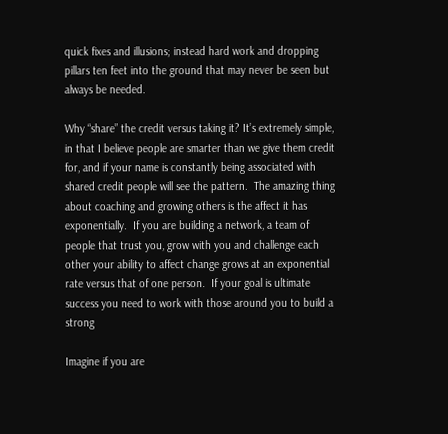quick fixes and illusions; instead hard work and dropping pillars ten feet into the ground that may never be seen but always be needed.

Why “share” the credit versus taking it? It’s extremely simple, in that I believe people are smarter than we give them credit for, and if your name is constantly being associated with shared credit people will see the pattern.  The amazing thing about coaching and growing others is the affect it has exponentially.  If you are building a network, a team of people that trust you, grow with you and challenge each other your ability to affect change grows at an exponential rate versus that of one person.  If your goal is ultimate success you need to work with those around you to build a strong

Imagine if you are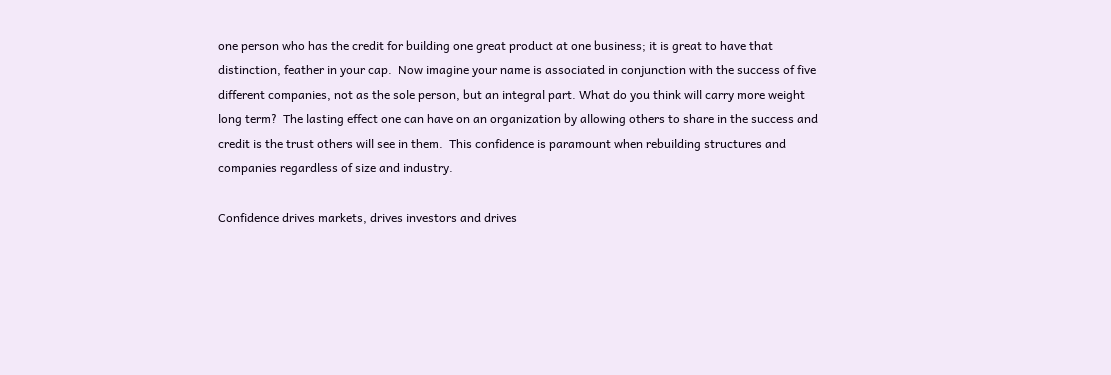one person who has the credit for building one great product at one business; it is great to have that distinction, feather in your cap.  Now imagine your name is associated in conjunction with the success of five different companies, not as the sole person, but an integral part. What do you think will carry more weight long term?  The lasting effect one can have on an organization by allowing others to share in the success and credit is the trust others will see in them.  This confidence is paramount when rebuilding structures and companies regardless of size and industry.

Confidence drives markets, drives investors and drives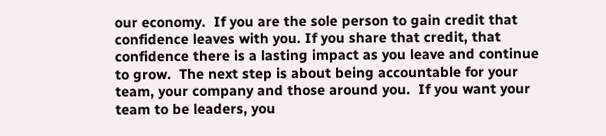our economy.  If you are the sole person to gain credit that confidence leaves with you. If you share that credit, that confidence there is a lasting impact as you leave and continue to grow.  The next step is about being accountable for your team, your company and those around you.  If you want your team to be leaders, you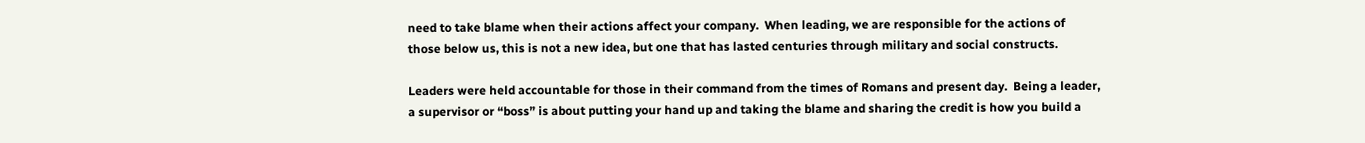need to take blame when their actions affect your company.  When leading, we are responsible for the actions of those below us, this is not a new idea, but one that has lasted centuries through military and social constructs.

Leaders were held accountable for those in their command from the times of Romans and present day.  Being a leader, a supervisor or “boss” is about putting your hand up and taking the blame and sharing the credit is how you build a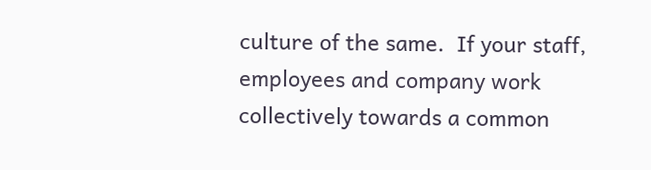culture of the same.  If your staff, employees and company work collectively towards a common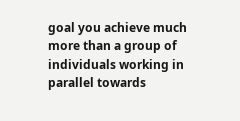goal you achieve much more than a group of individuals working in parallel towards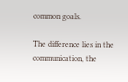common goals.

The difference lies in the communication, the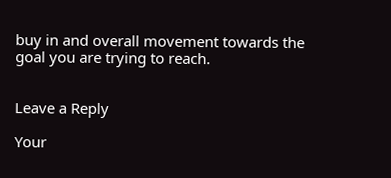buy in and overall movement towards the goal you are trying to reach.


Leave a Reply

Your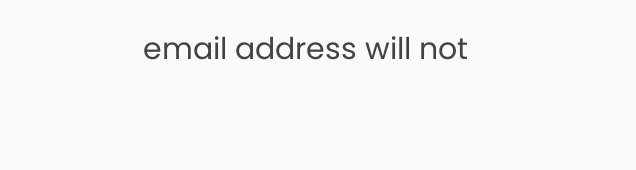email address will not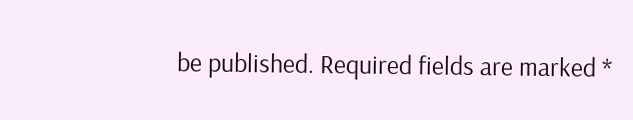be published. Required fields are marked *